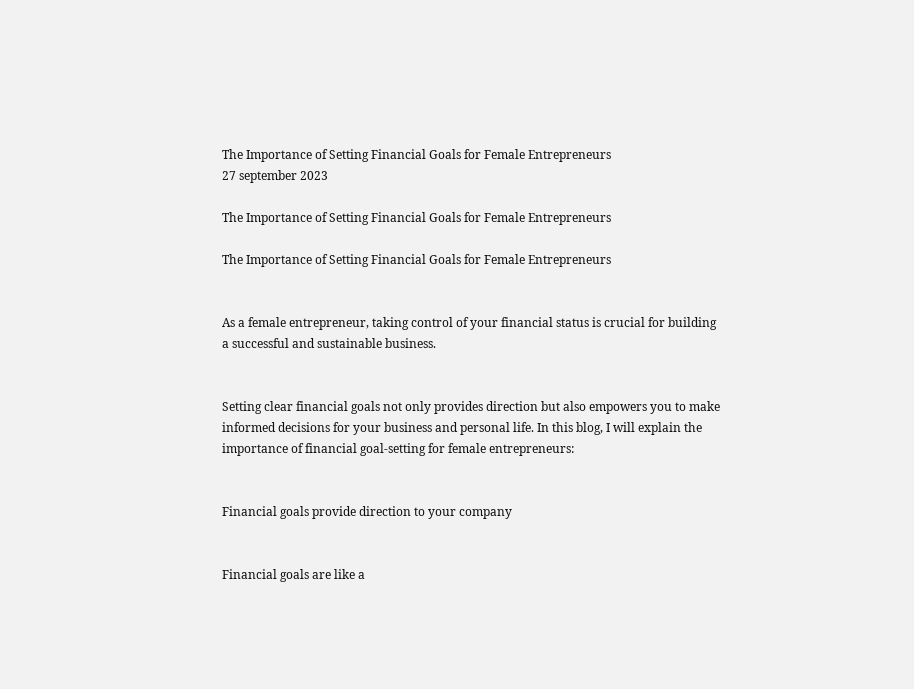The Importance of Setting Financial Goals for Female Entrepreneurs
27 september 2023

The Importance of Setting Financial Goals for Female Entrepreneurs

The Importance of Setting Financial Goals for Female Entrepreneurs


As a female entrepreneur, taking control of your financial status is crucial for building a successful and sustainable business.


Setting clear financial goals not only provides direction but also empowers you to make informed decisions for your business and personal life. In this blog, I will explain the importance of financial goal-setting for female entrepreneurs:


Financial goals provide direction to your company


Financial goals are like a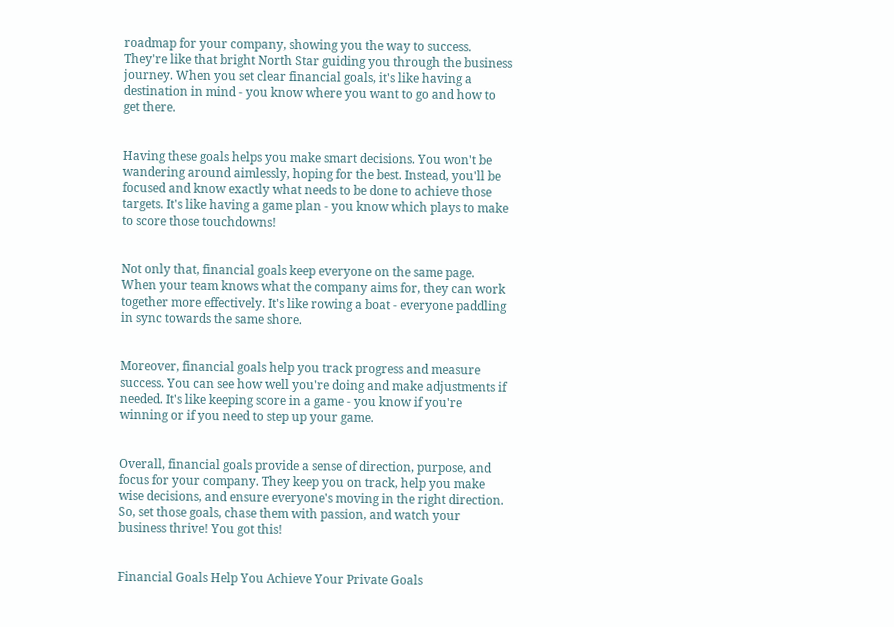roadmap for your company, showing you the way to success. They're like that bright North Star guiding you through the business journey. When you set clear financial goals, it's like having a destination in mind - you know where you want to go and how to get there.


Having these goals helps you make smart decisions. You won't be wandering around aimlessly, hoping for the best. Instead, you'll be focused and know exactly what needs to be done to achieve those targets. It's like having a game plan - you know which plays to make to score those touchdowns!


Not only that, financial goals keep everyone on the same page. When your team knows what the company aims for, they can work together more effectively. It's like rowing a boat - everyone paddling in sync towards the same shore.


Moreover, financial goals help you track progress and measure success. You can see how well you're doing and make adjustments if needed. It's like keeping score in a game - you know if you're winning or if you need to step up your game.


Overall, financial goals provide a sense of direction, purpose, and focus for your company. They keep you on track, help you make wise decisions, and ensure everyone's moving in the right direction. So, set those goals, chase them with passion, and watch your business thrive! You got this!


Financial Goals Help You Achieve Your Private Goals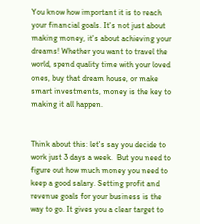You know how important it is to reach your financial goals. It's not just about making money, it's about achieving your dreams! Whether you want to travel the world, spend quality time with your loved ones, buy that dream house, or make smart investments, money is the key to making it all happen.


Think about this: let's say you decide to work just 3 days a week.  But you need to figure out how much money you need to keep a good salary. Setting profit and revenue goals for your business is the way to go. It gives you a clear target to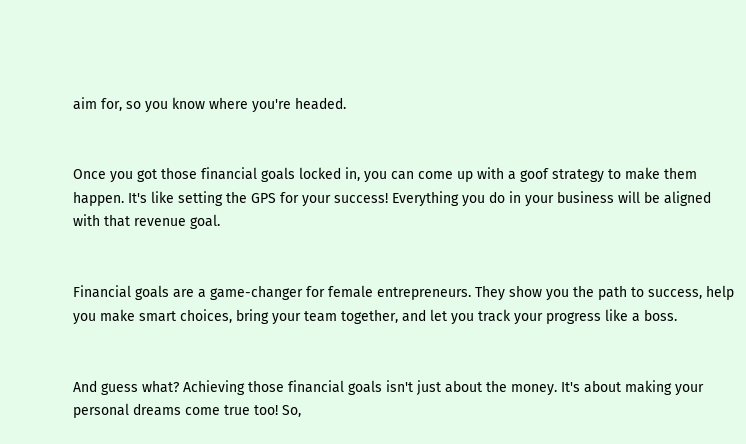aim for, so you know where you're headed.


Once you got those financial goals locked in, you can come up with a goof strategy to make them happen. It's like setting the GPS for your success! Everything you do in your business will be aligned with that revenue goal.


Financial goals are a game-changer for female entrepreneurs. They show you the path to success, help you make smart choices, bring your team together, and let you track your progress like a boss.


And guess what? Achieving those financial goals isn't just about the money. It's about making your personal dreams come true too! So,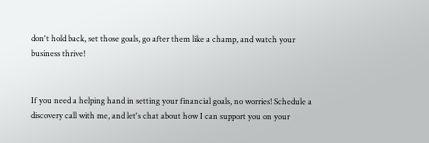don't hold back, set those goals, go after them like a champ, and watch your business thrive!


If you need a helping hand in setting your financial goals, no worries! Schedule a discovery call with me, and let's chat about how I can support you on your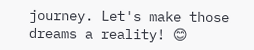journey. Let's make those dreams a reality! 😊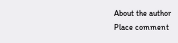About the author
Place comment